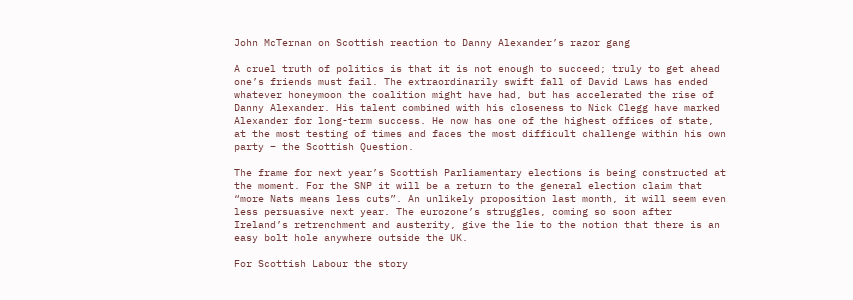John McTernan on Scottish reaction to Danny Alexander’s razor gang

A cruel truth of politics is that it is not enough to succeed; truly to get ahead one’s friends must fail. The extraordinarily swift fall of David Laws has ended whatever honeymoon the coalition might have had, but has accelerated the rise of Danny Alexander. His talent combined with his closeness to Nick Clegg have marked Alexander for long-term success. He now has one of the highest offices of state, at the most testing of times and faces the most difficult challenge within his own party – the Scottish Question.

The frame for next year’s Scottish Parliamentary elections is being constructed at the moment. For the SNP it will be a return to the general election claim that “more Nats means less cuts”. An unlikely proposition last month, it will seem even less persuasive next year. The eurozone’s struggles, coming so soon after  Ireland’s retrenchment and austerity, give the lie to the notion that there is an easy bolt hole anywhere outside the UK.

For Scottish Labour the story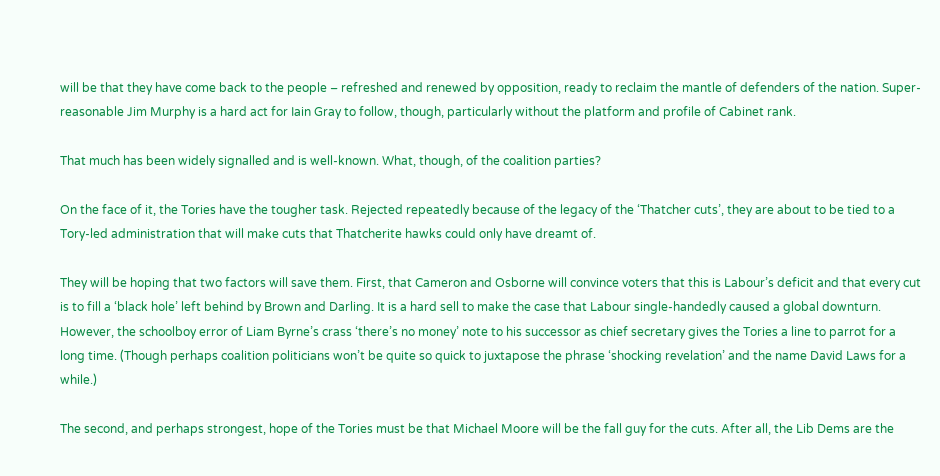will be that they have come back to the people – refreshed and renewed by opposition, ready to reclaim the mantle of defenders of the nation. Super-reasonable Jim Murphy is a hard act for Iain Gray to follow, though, particularly without the platform and profile of Cabinet rank.

That much has been widely signalled and is well-known. What, though, of the coalition parties?

On the face of it, the Tories have the tougher task. Rejected repeatedly because of the legacy of the ‘Thatcher cuts’, they are about to be tied to a Tory-led administration that will make cuts that Thatcherite hawks could only have dreamt of.

They will be hoping that two factors will save them. First, that Cameron and Osborne will convince voters that this is Labour’s deficit and that every cut is to fill a ‘black hole’ left behind by Brown and Darling. It is a hard sell to make the case that Labour single-handedly caused a global downturn. However, the schoolboy error of Liam Byrne’s crass ‘there’s no money’ note to his successor as chief secretary gives the Tories a line to parrot for a long time. (Though perhaps coalition politicians won’t be quite so quick to juxtapose the phrase ‘shocking revelation’ and the name David Laws for a while.)

The second, and perhaps strongest, hope of the Tories must be that Michael Moore will be the fall guy for the cuts. After all, the Lib Dems are the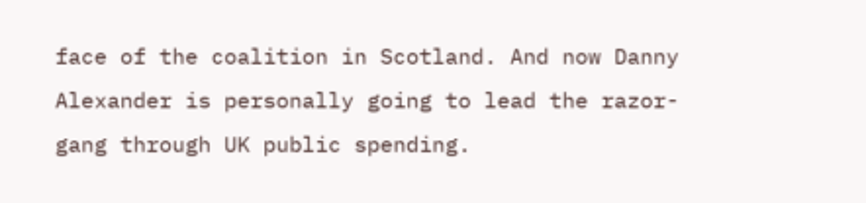face of the coalition in Scotland. And now Danny Alexander is personally going to lead the razor-gang through UK public spending.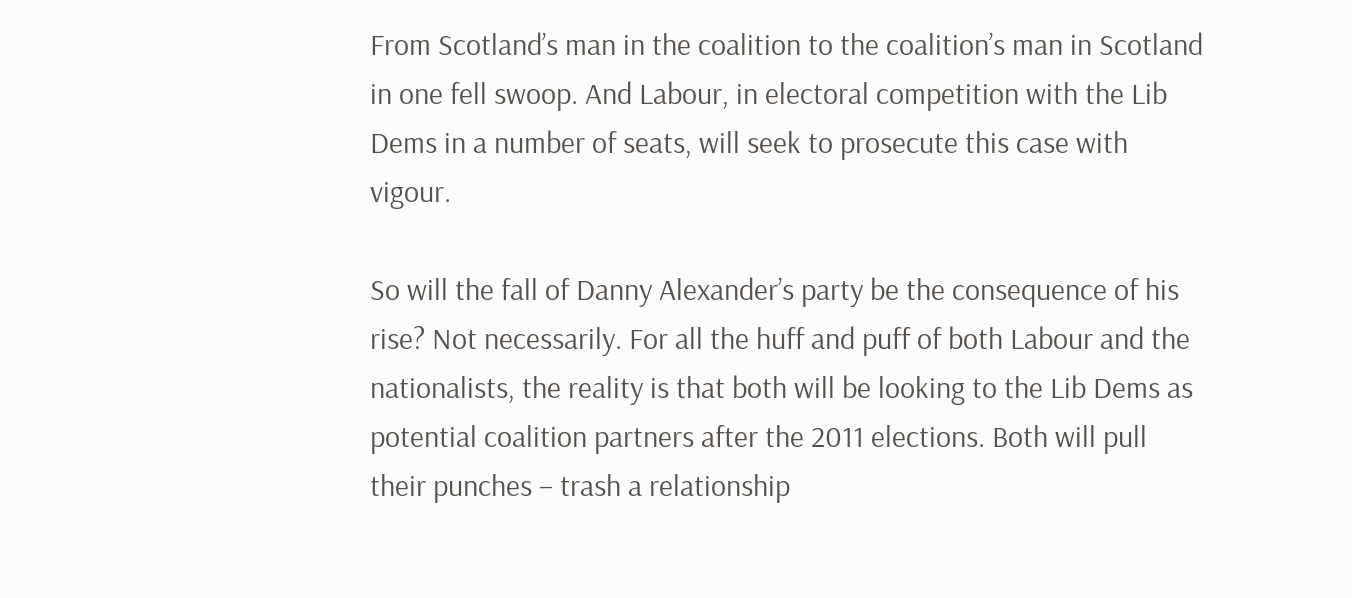From Scotland’s man in the coalition to the coalition’s man in Scotland in one fell swoop. And Labour, in electoral competition with the Lib Dems in a number of seats, will seek to prosecute this case with vigour.

So will the fall of Danny Alexander’s party be the consequence of his rise? Not necessarily. For all the huff and puff of both Labour and the nationalists, the reality is that both will be looking to the Lib Dems as potential coalition partners after the 2011 elections. Both will pull their punches – trash a relationship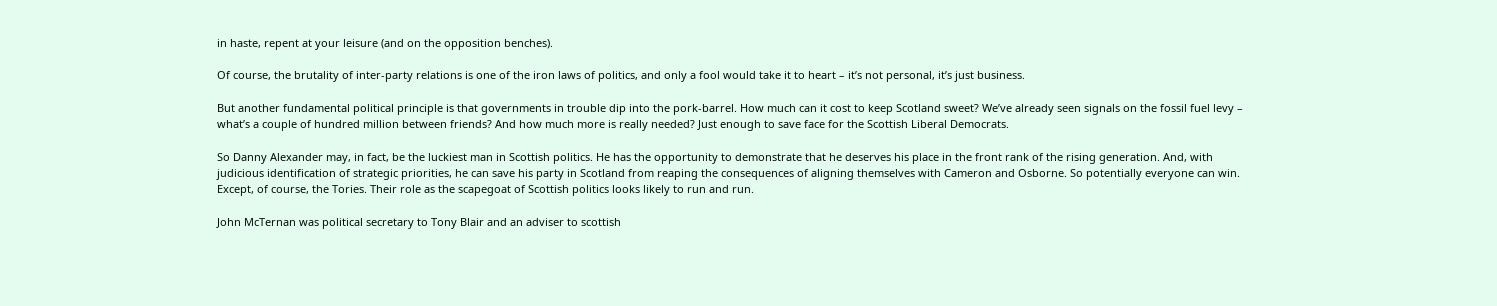in haste, repent at your leisure (and on the opposition benches).

Of course, the brutality of inter-party relations is one of the iron laws of politics, and only a fool would take it to heart – it’s not personal, it’s just business.

But another fundamental political principle is that governments in trouble dip into the pork-barrel. How much can it cost to keep Scotland sweet? We’ve already seen signals on the fossil fuel levy – what’s a couple of hundred million between friends? And how much more is really needed? Just enough to save face for the Scottish Liberal Democrats.

So Danny Alexander may, in fact, be the luckiest man in Scottish politics. He has the opportunity to demonstrate that he deserves his place in the front rank of the rising generation. And, with judicious identification of strategic priorities, he can save his party in Scotland from reaping the consequences of aligning themselves with Cameron and Osborne. So potentially everyone can win. Except, of course, the Tories. Their role as the scapegoat of Scottish politics looks likely to run and run.

John McTernan was political secretary to Tony Blair and an adviser to scottish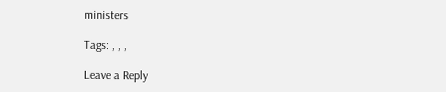ministers

Tags: , , ,

Leave a Reply